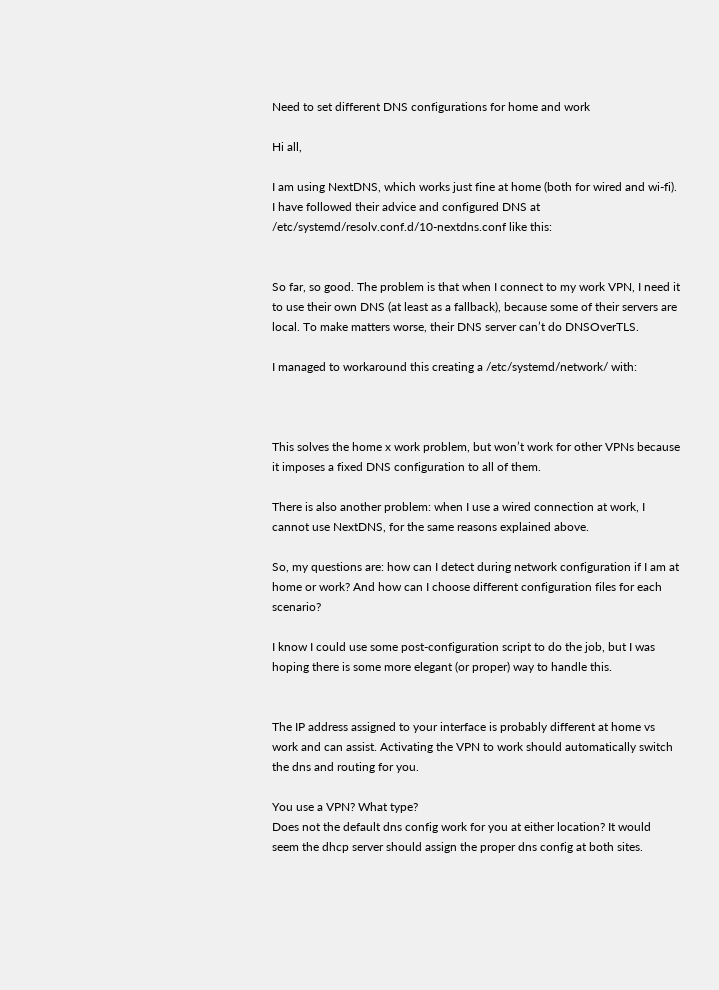Need to set different DNS configurations for home and work

Hi all,

I am using NextDNS, which works just fine at home (both for wired and wi-fi). I have followed their advice and configured DNS at /etc/systemd/resolv.conf.d/10-nextdns.conf like this:


So far, so good. The problem is that when I connect to my work VPN, I need it to use their own DNS (at least as a fallback), because some of their servers are local. To make matters worse, their DNS server can’t do DNSOverTLS.

I managed to workaround this creating a /etc/systemd/network/ with:



This solves the home x work problem, but won’t work for other VPNs because it imposes a fixed DNS configuration to all of them.

There is also another problem: when I use a wired connection at work, I cannot use NextDNS, for the same reasons explained above.

So, my questions are: how can I detect during network configuration if I am at home or work? And how can I choose different configuration files for each scenario?

I know I could use some post-configuration script to do the job, but I was hoping there is some more elegant (or proper) way to handle this.


The IP address assigned to your interface is probably different at home vs work and can assist. Activating the VPN to work should automatically switch the dns and routing for you.

You use a VPN? What type?
Does not the default dns config work for you at either location? It would seem the dhcp server should assign the proper dns config at both sites.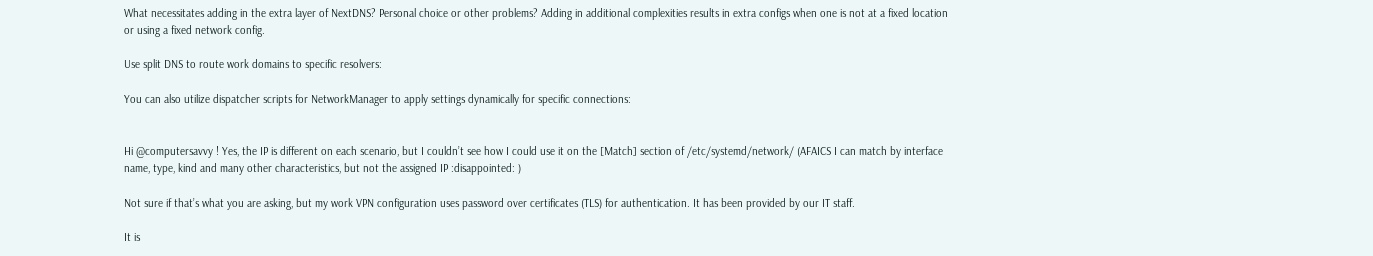What necessitates adding in the extra layer of NextDNS? Personal choice or other problems? Adding in additional complexities results in extra configs when one is not at a fixed location or using a fixed network config.

Use split DNS to route work domains to specific resolvers:

You can also utilize dispatcher scripts for NetworkManager to apply settings dynamically for specific connections:


Hi @computersavvy ! Yes, the IP is different on each scenario, but I couldn’t see how I could use it on the [Match] section of /etc/systemd/network/ (AFAICS I can match by interface name, type, kind and many other characteristics, but not the assigned IP :disappointed: )

Not sure if that’s what you are asking, but my work VPN configuration uses password over certificates (TLS) for authentication. It has been provided by our IT staff.

It is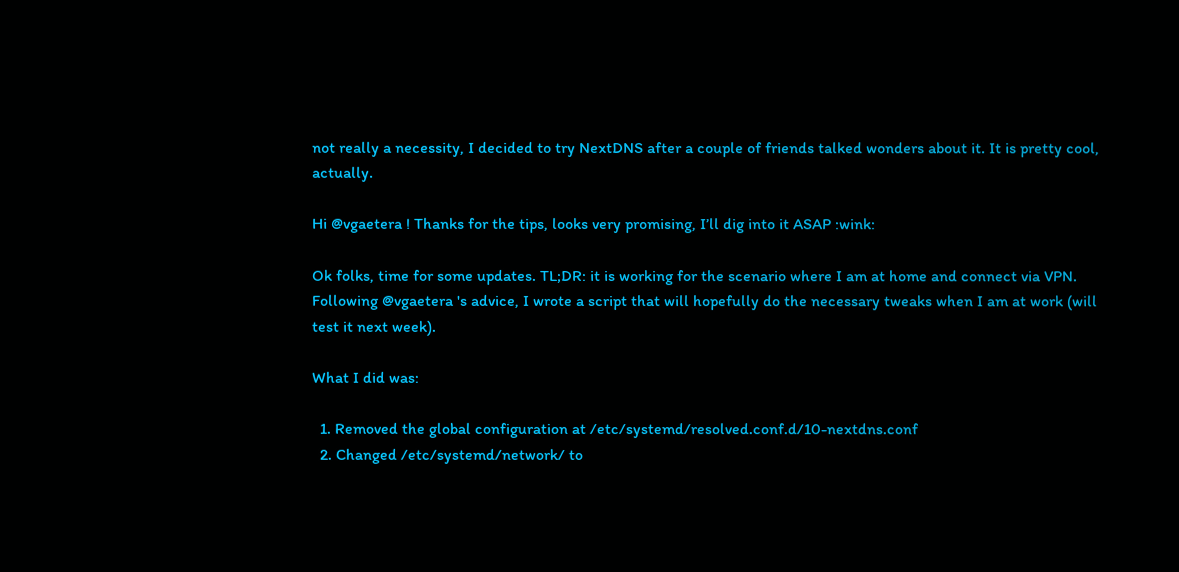not really a necessity, I decided to try NextDNS after a couple of friends talked wonders about it. It is pretty cool, actually.

Hi @vgaetera ! Thanks for the tips, looks very promising, I’ll dig into it ASAP :wink:

Ok folks, time for some updates. TL;DR: it is working for the scenario where I am at home and connect via VPN. Following @vgaetera 's advice, I wrote a script that will hopefully do the necessary tweaks when I am at work (will test it next week).

What I did was:

  1. Removed the global configuration at /etc/systemd/resolved.conf.d/10-nextdns.conf
  2. Changed /etc/systemd/network/ to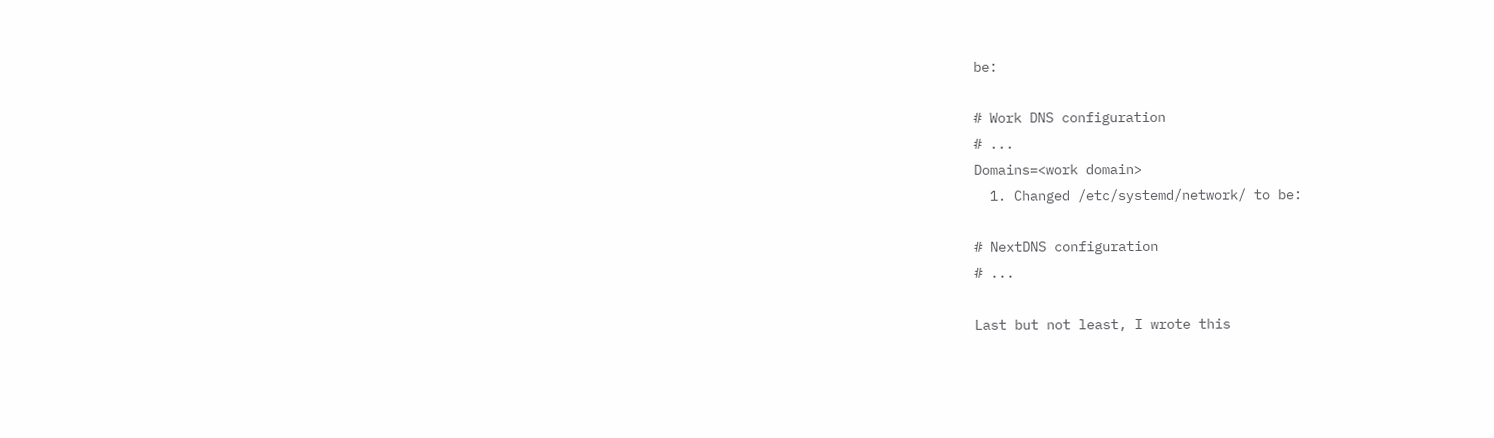be:

# Work DNS configuration
# ...
Domains=<work domain>
  1. Changed /etc/systemd/network/ to be:

# NextDNS configuration
# ...

Last but not least, I wrote this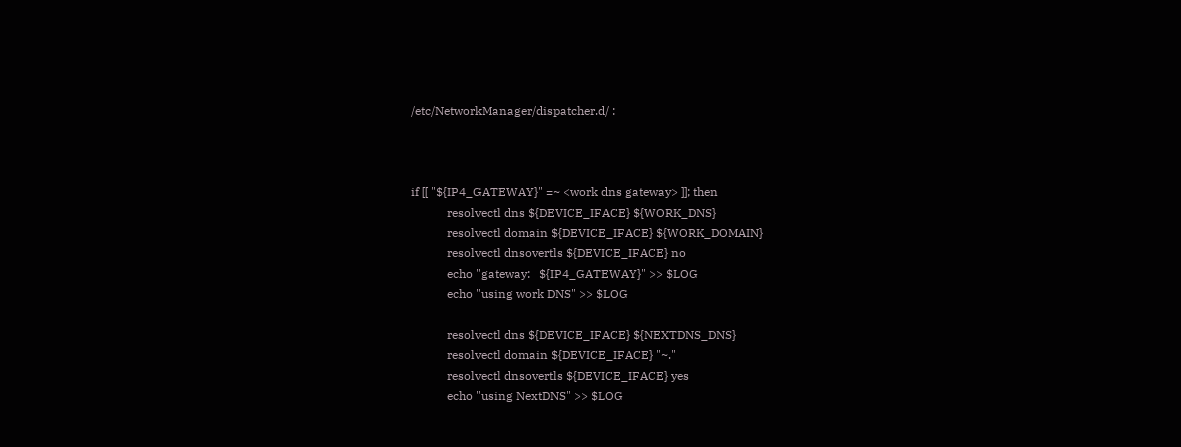/etc/NetworkManager/dispatcher.d/ :



if [[ "${IP4_GATEWAY}" =~ <work dns gateway> ]]; then
            resolvectl dns ${DEVICE_IFACE} ${WORK_DNS}
            resolvectl domain ${DEVICE_IFACE} ${WORK_DOMAIN}
            resolvectl dnsovertls ${DEVICE_IFACE} no
            echo "gateway:   ${IP4_GATEWAY}" >> $LOG
            echo "using work DNS" >> $LOG

            resolvectl dns ${DEVICE_IFACE} ${NEXTDNS_DNS}
            resolvectl domain ${DEVICE_IFACE} "~."
            resolvectl dnsovertls ${DEVICE_IFACE} yes
            echo "using NextDNS" >> $LOG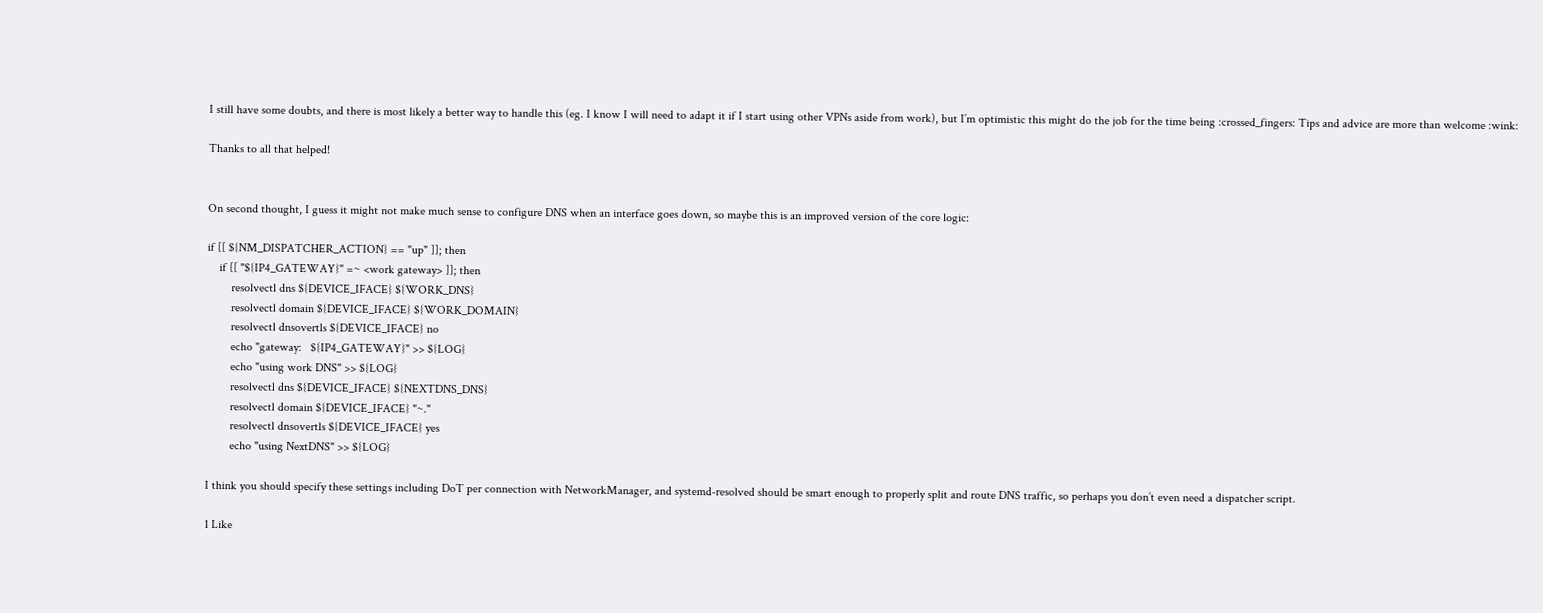I still have some doubts, and there is most likely a better way to handle this (eg. I know I will need to adapt it if I start using other VPNs aside from work), but I’m optimistic this might do the job for the time being :crossed_fingers: Tips and advice are more than welcome :wink:

Thanks to all that helped!


On second thought, I guess it might not make much sense to configure DNS when an interface goes down, so maybe this is an improved version of the core logic:

if [[ ${NM_DISPATCHER_ACTION} == "up" ]]; then
    if [[ "${IP4_GATEWAY}" =~ <work gateway> ]]; then
        resolvectl dns ${DEVICE_IFACE} ${WORK_DNS}
        resolvectl domain ${DEVICE_IFACE} ${WORK_DOMAIN}
        resolvectl dnsovertls ${DEVICE_IFACE} no
        echo "gateway:   ${IP4_GATEWAY}" >> ${LOG}
        echo "using work DNS" >> ${LOG}
        resolvectl dns ${DEVICE_IFACE} ${NEXTDNS_DNS}
        resolvectl domain ${DEVICE_IFACE} "~."
        resolvectl dnsovertls ${DEVICE_IFACE} yes
        echo "using NextDNS" >> ${LOG}

I think you should specify these settings including DoT per connection with NetworkManager, and systemd-resolved should be smart enough to properly split and route DNS traffic, so perhaps you don’t even need a dispatcher script.

1 Like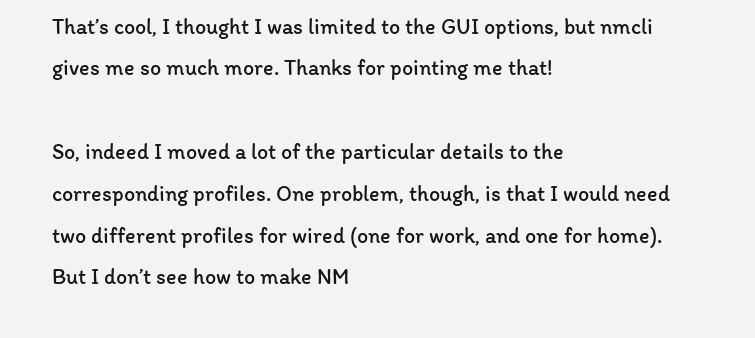That’s cool, I thought I was limited to the GUI options, but nmcli gives me so much more. Thanks for pointing me that!

So, indeed I moved a lot of the particular details to the corresponding profiles. One problem, though, is that I would need two different profiles for wired (one for work, and one for home). But I don’t see how to make NM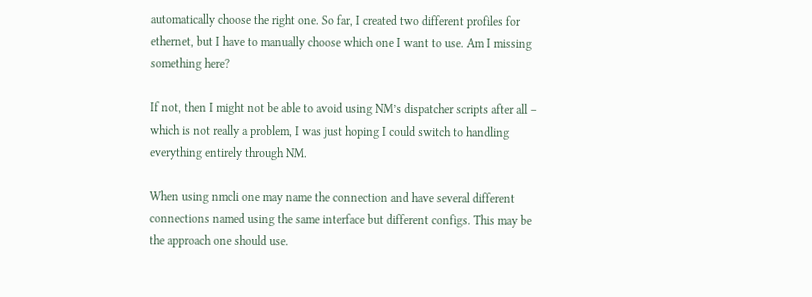automatically choose the right one. So far, I created two different profiles for ethernet, but I have to manually choose which one I want to use. Am I missing something here?

If not, then I might not be able to avoid using NM’s dispatcher scripts after all – which is not really a problem, I was just hoping I could switch to handling everything entirely through NM.

When using nmcli one may name the connection and have several different connections named using the same interface but different configs. This may be the approach one should use.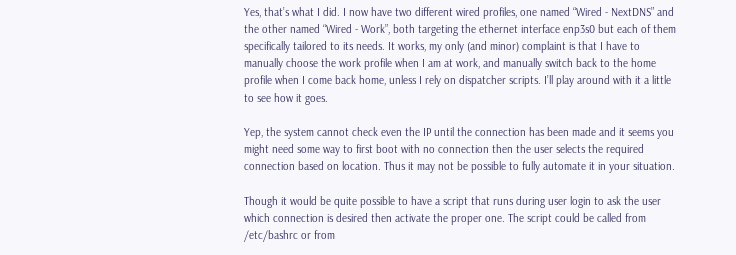Yes, that’s what I did. I now have two different wired profiles, one named “Wired - NextDNS” and the other named “Wired - Work”, both targeting the ethernet interface enp3s0 but each of them specifically tailored to its needs. It works, my only (and minor) complaint is that I have to manually choose the work profile when I am at work, and manually switch back to the home profile when I come back home, unless I rely on dispatcher scripts. I’ll play around with it a little to see how it goes.

Yep, the system cannot check even the IP until the connection has been made and it seems you might need some way to first boot with no connection then the user selects the required connection based on location. Thus it may not be possible to fully automate it in your situation.

Though it would be quite possible to have a script that runs during user login to ask the user which connection is desired then activate the proper one. The script could be called from /etc/bashrc or from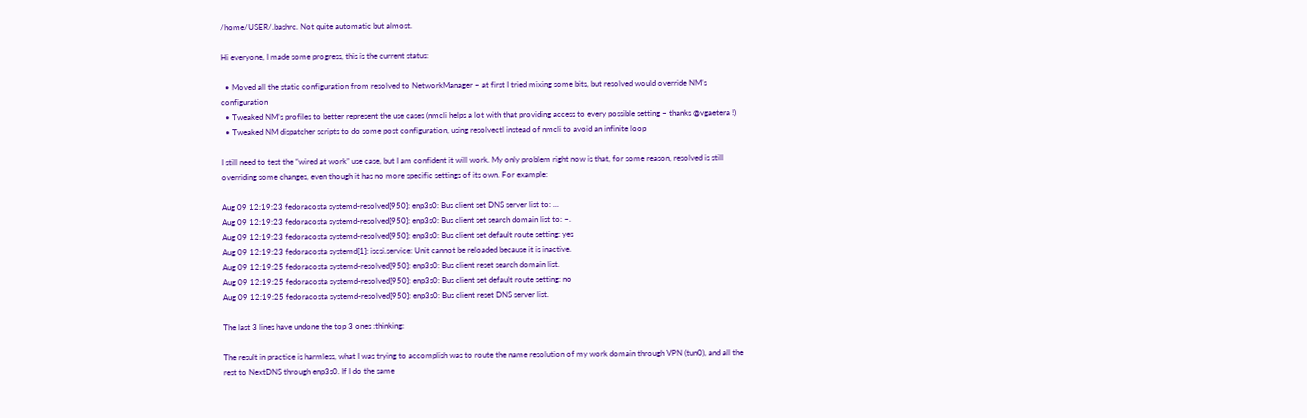/home/USER/.bashrc. Not quite automatic but almost.

Hi everyone, I made some progress, this is the current status:

  • Moved all the static configuration from resolved to NetworkManager – at first I tried mixing some bits, but resolved would override NM’s configuration
  • Tweaked NM’s profiles to better represent the use cases (nmcli helps a lot with that providing access to every possible setting – thanks @vgaetera !)
  • Tweaked NM dispatcher scripts to do some post configuration, using resolvectl instead of nmcli to avoid an infinite loop

I still need to test the “wired at work” use case, but I am confident it will work. My only problem right now is that, for some reason, resolved is still overriding some changes, even though it has no more specific settings of its own. For example:

Aug 09 12:19:23 fedoracosta systemd-resolved[950]: enp3s0: Bus client set DNS server list to: ...
Aug 09 12:19:23 fedoracosta systemd-resolved[950]: enp3s0: Bus client set search domain list to: ~.
Aug 09 12:19:23 fedoracosta systemd-resolved[950]: enp3s0: Bus client set default route setting: yes
Aug 09 12:19:23 fedoracosta systemd[1]: iscsi.service: Unit cannot be reloaded because it is inactive.
Aug 09 12:19:25 fedoracosta systemd-resolved[950]: enp3s0: Bus client reset search domain list.
Aug 09 12:19:25 fedoracosta systemd-resolved[950]: enp3s0: Bus client set default route setting: no
Aug 09 12:19:25 fedoracosta systemd-resolved[950]: enp3s0: Bus client reset DNS server list.

The last 3 lines have undone the top 3 ones :thinking:

The result in practice is harmless, what I was trying to accomplish was to route the name resolution of my work domain through VPN (tun0), and all the rest to NextDNS through enp3s0. If I do the same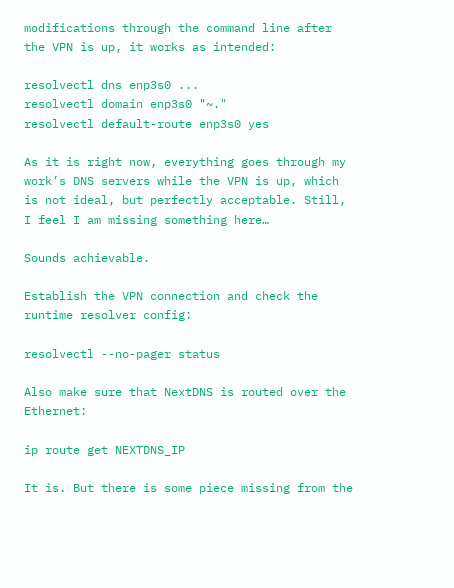modifications through the command line after the VPN is up, it works as intended:

resolvectl dns enp3s0 ...
resolvectl domain enp3s0 "~."
resolvectl default-route enp3s0 yes

As it is right now, everything goes through my work’s DNS servers while the VPN is up, which is not ideal, but perfectly acceptable. Still, I feel I am missing something here…

Sounds achievable.

Establish the VPN connection and check the runtime resolver config:

resolvectl --no-pager status

Also make sure that NextDNS is routed over the Ethernet:

ip route get NEXTDNS_IP

It is. But there is some piece missing from the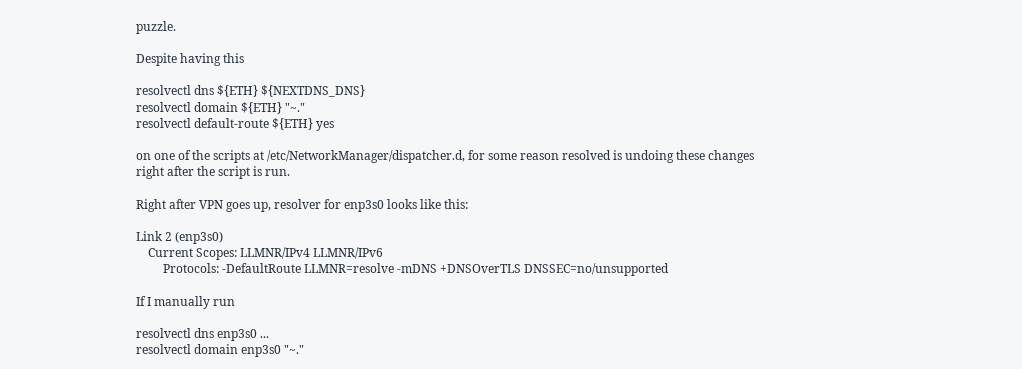puzzle.

Despite having this

resolvectl dns ${ETH} ${NEXTDNS_DNS}
resolvectl domain ${ETH} "~."
resolvectl default-route ${ETH} yes

on one of the scripts at /etc/NetworkManager/dispatcher.d, for some reason resolved is undoing these changes right after the script is run.

Right after VPN goes up, resolver for enp3s0 looks like this:

Link 2 (enp3s0)
    Current Scopes: LLMNR/IPv4 LLMNR/IPv6
         Protocols: -DefaultRoute LLMNR=resolve -mDNS +DNSOverTLS DNSSEC=no/unsupported

If I manually run

resolvectl dns enp3s0 ...
resolvectl domain enp3s0 "~."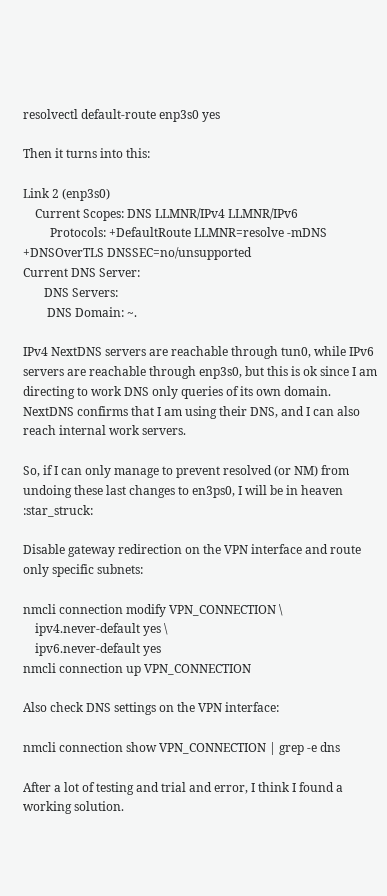resolvectl default-route enp3s0 yes

Then it turns into this:

Link 2 (enp3s0)
    Current Scopes: DNS LLMNR/IPv4 LLMNR/IPv6
         Protocols: +DefaultRoute LLMNR=resolve -mDNS +DNSOverTLS DNSSEC=no/unsupported
Current DNS Server:
       DNS Servers:
        DNS Domain: ~.

IPv4 NextDNS servers are reachable through tun0, while IPv6 servers are reachable through enp3s0, but this is ok since I am directing to work DNS only queries of its own domain. NextDNS confirms that I am using their DNS, and I can also reach internal work servers.

So, if I can only manage to prevent resolved (or NM) from undoing these last changes to en3ps0, I will be in heaven :star_struck:

Disable gateway redirection on the VPN interface and route only specific subnets:

nmcli connection modify VPN_CONNECTION \
    ipv4.never-default yes \
    ipv6.never-default yes
nmcli connection up VPN_CONNECTION

Also check DNS settings on the VPN interface:

nmcli connection show VPN_CONNECTION | grep -e dns

After a lot of testing and trial and error, I think I found a working solution.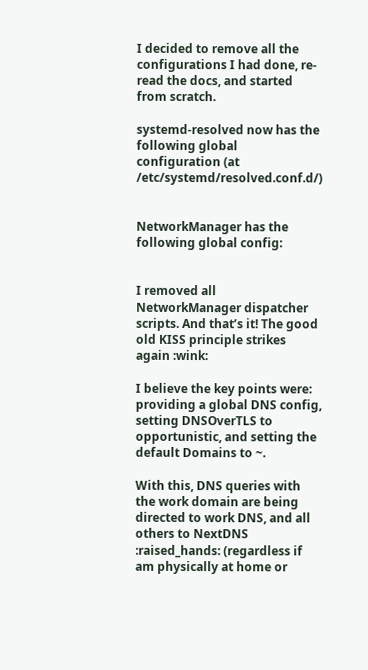I decided to remove all the configurations I had done, re-read the docs, and started from scratch.

systemd-resolved now has the following global configuration (at /etc/systemd/resolved.conf.d/)


NetworkManager has the following global config:


I removed all NetworkManager dispatcher scripts. And that’s it! The good old KISS principle strikes again :wink:

I believe the key points were: providing a global DNS config, setting DNSOverTLS to opportunistic, and setting the default Domains to ~.

With this, DNS queries with the work domain are being directed to work DNS, and all others to NextDNS :raised_hands: (regardless if am physically at home or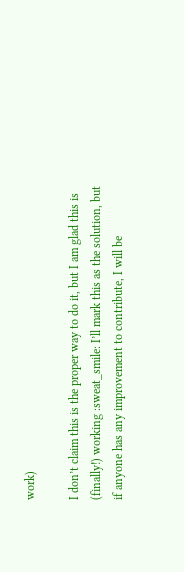work)

I don’t claim this is the proper way to do it, but I am glad this is (finally!) working :sweat_smile: I’ll mark this as the solution, but if anyone has any improvement to contribute, I will be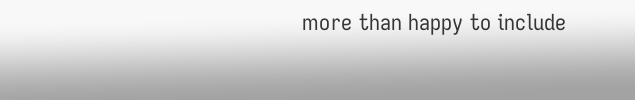more than happy to include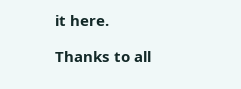it here.

Thanks to all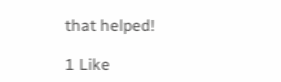that helped!

1 Like